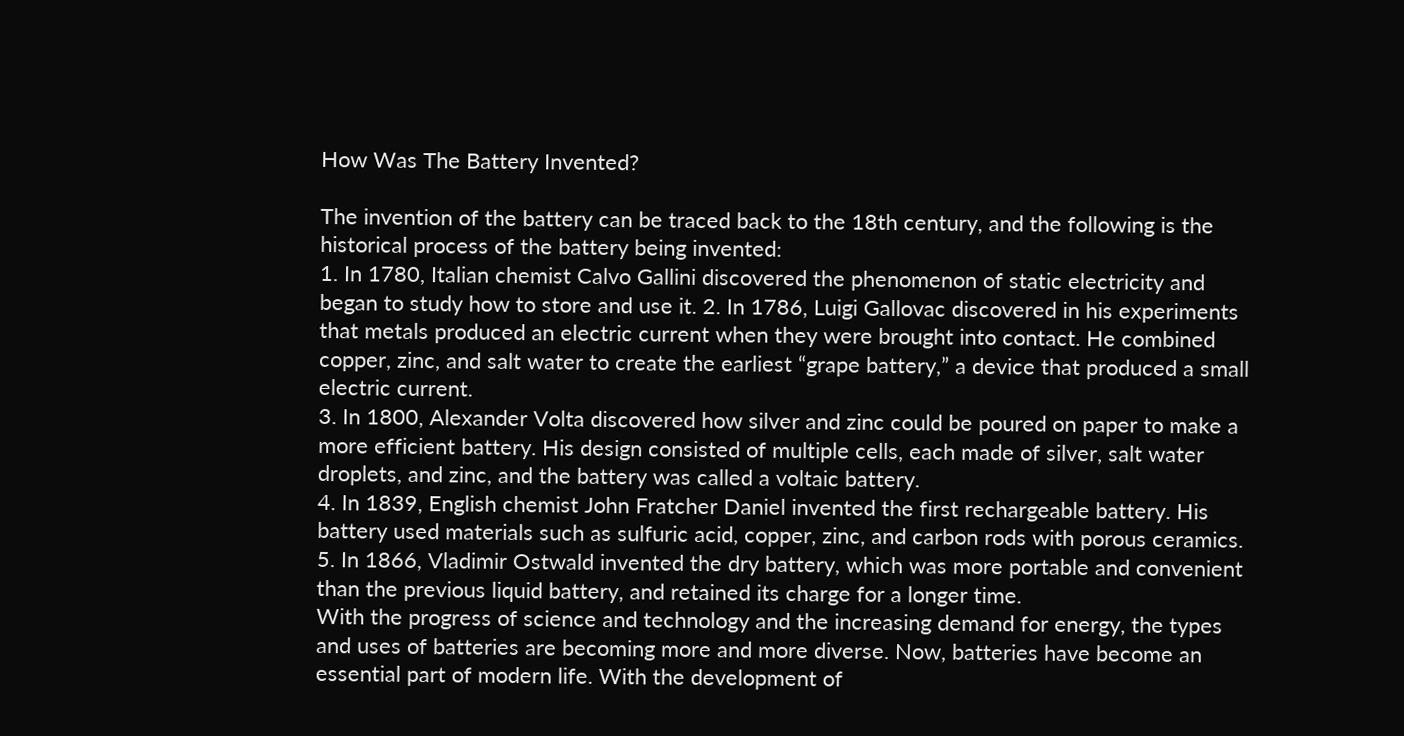How Was The Battery Invented?

The invention of the battery can be traced back to the 18th century, and the following is the
historical process of the battery being invented:
1. In 1780, Italian chemist Calvo Gallini discovered the phenomenon of static electricity and
began to study how to store and use it. 2. In 1786, Luigi Gallovac discovered in his experiments
that metals produced an electric current when they were brought into contact. He combined
copper, zinc, and salt water to create the earliest “grape battery,” a device that produced a small
electric current.
3. In 1800, Alexander Volta discovered how silver and zinc could be poured on paper to make a
more efficient battery. His design consisted of multiple cells, each made of silver, salt water
droplets, and zinc, and the battery was called a voltaic battery.
4. In 1839, English chemist John Fratcher Daniel invented the first rechargeable battery. His
battery used materials such as sulfuric acid, copper, zinc, and carbon rods with porous ceramics.
5. In 1866, Vladimir Ostwald invented the dry battery, which was more portable and convenient
than the previous liquid battery, and retained its charge for a longer time.
With the progress of science and technology and the increasing demand for energy, the types
and uses of batteries are becoming more and more diverse. Now, batteries have become an
essential part of modern life. With the development of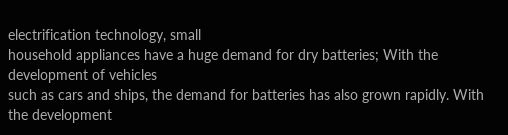electrification technology, small
household appliances have a huge demand for dry batteries; With the development of vehicles
such as cars and ships, the demand for batteries has also grown rapidly. With the development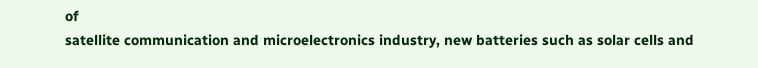of
satellite communication and microelectronics industry, new batteries such as solar cells and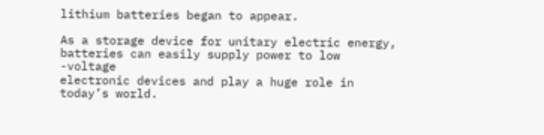lithium batteries began to appear.

As a storage device for unitary electric energy, batteries can easily supply power to low -voltage
electronic devices and play a huge role in today’s world.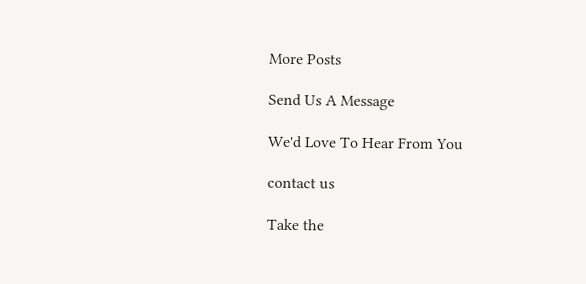More Posts

Send Us A Message

We'd Love To Hear From You

contact us

Take the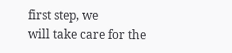first step, we
will take care for the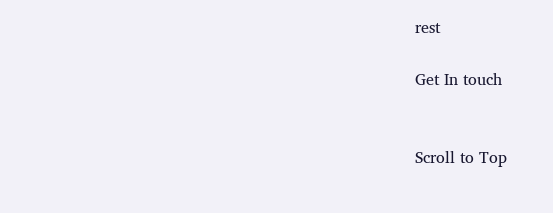rest

Get In touch


Scroll to Top